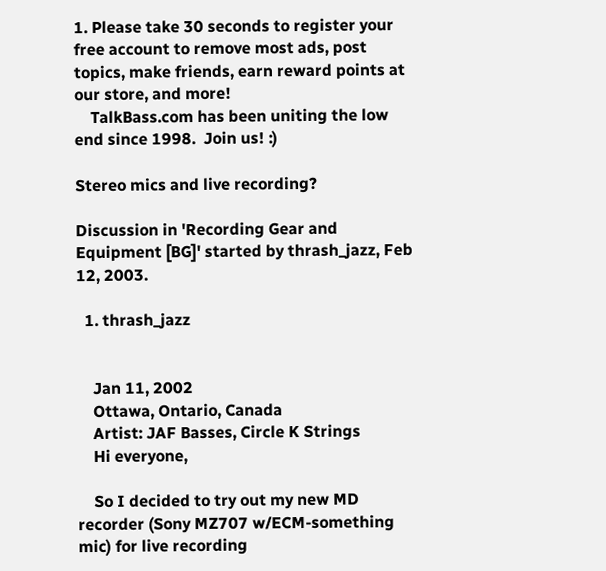1. Please take 30 seconds to register your free account to remove most ads, post topics, make friends, earn reward points at our store, and more!
    TalkBass.com has been uniting the low end since 1998.  Join us! :)

Stereo mics and live recording?

Discussion in 'Recording Gear and Equipment [BG]' started by thrash_jazz, Feb 12, 2003.

  1. thrash_jazz


    Jan 11, 2002
    Ottawa, Ontario, Canada
    Artist: JAF Basses, Circle K Strings
    Hi everyone,

    So I decided to try out my new MD recorder (Sony MZ707 w/ECM-something mic) for live recording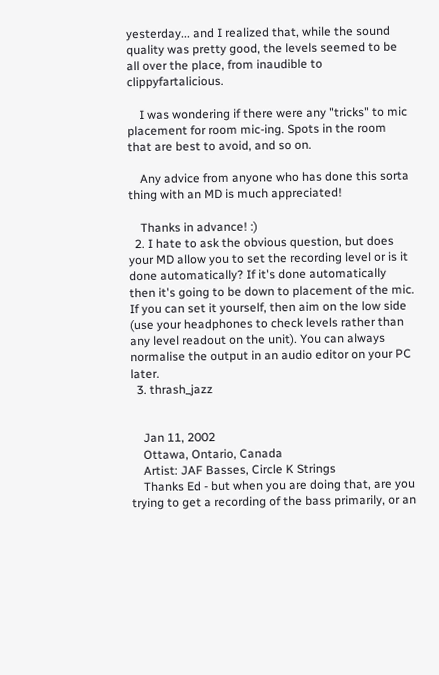yesterday... and I realized that, while the sound quality was pretty good, the levels seemed to be all over the place, from inaudible to clippyfartalicious.

    I was wondering if there were any "tricks" to mic placement for room mic-ing. Spots in the room that are best to avoid, and so on.

    Any advice from anyone who has done this sorta thing with an MD is much appreciated!

    Thanks in advance! :)
  2. I hate to ask the obvious question, but does your MD allow you to set the recording level or is it done automatically? If it's done automatically then it's going to be down to placement of the mic. If you can set it yourself, then aim on the low side (use your headphones to check levels rather than any level readout on the unit). You can always normalise the output in an audio editor on your PC later.
  3. thrash_jazz


    Jan 11, 2002
    Ottawa, Ontario, Canada
    Artist: JAF Basses, Circle K Strings
    Thanks Ed - but when you are doing that, are you trying to get a recording of the bass primarily, or an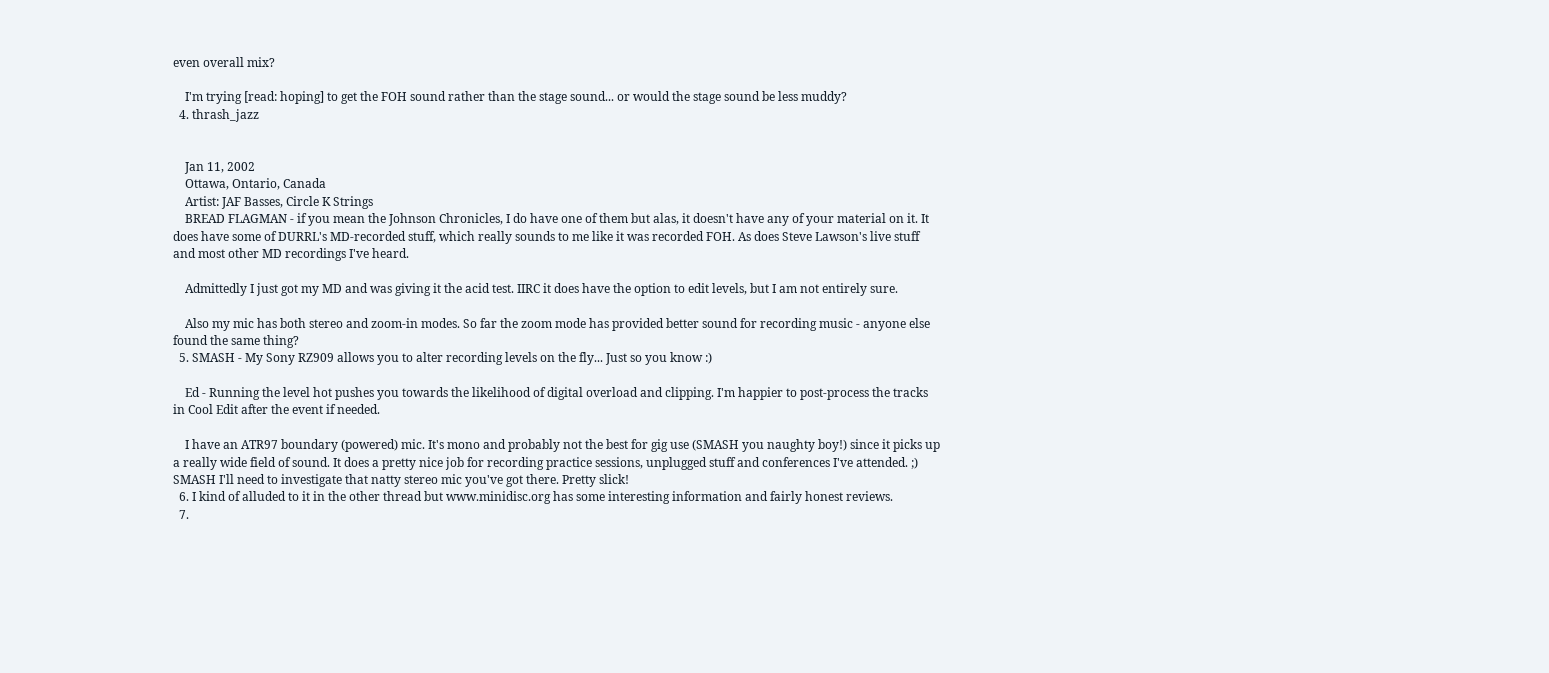even overall mix?

    I'm trying [read: hoping] to get the FOH sound rather than the stage sound... or would the stage sound be less muddy?
  4. thrash_jazz


    Jan 11, 2002
    Ottawa, Ontario, Canada
    Artist: JAF Basses, Circle K Strings
    BREAD FLAGMAN - if you mean the Johnson Chronicles, I do have one of them but alas, it doesn't have any of your material on it. It does have some of DURRL's MD-recorded stuff, which really sounds to me like it was recorded FOH. As does Steve Lawson's live stuff and most other MD recordings I've heard.

    Admittedly I just got my MD and was giving it the acid test. IIRC it does have the option to edit levels, but I am not entirely sure.

    Also my mic has both stereo and zoom-in modes. So far the zoom mode has provided better sound for recording music - anyone else found the same thing?
  5. SMASH - My Sony RZ909 allows you to alter recording levels on the fly... Just so you know :)

    Ed - Running the level hot pushes you towards the likelihood of digital overload and clipping. I'm happier to post-process the tracks in Cool Edit after the event if needed.

    I have an ATR97 boundary (powered) mic. It's mono and probably not the best for gig use (SMASH you naughty boy!) since it picks up a really wide field of sound. It does a pretty nice job for recording practice sessions, unplugged stuff and conferences I've attended. ;) SMASH I'll need to investigate that natty stereo mic you've got there. Pretty slick!
  6. I kind of alluded to it in the other thread but www.minidisc.org has some interesting information and fairly honest reviews.
  7.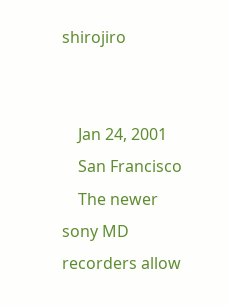shirojiro


    Jan 24, 2001
    San Francisco
    The newer sony MD recorders allow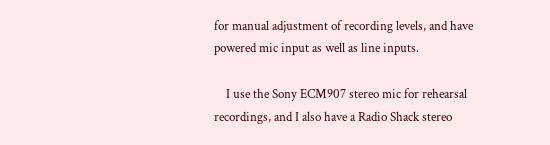for manual adjustment of recording levels, and have powered mic input as well as line inputs.

    I use the Sony ECM907 stereo mic for rehearsal recordings, and I also have a Radio Shack stereo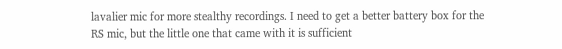lavalier mic for more stealthy recordings. I need to get a better battery box for the RS mic, but the little one that came with it is sufficient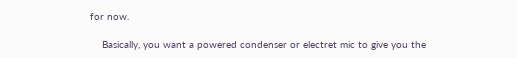for now.

    Basically, you want a powered condenser or electret mic to give you the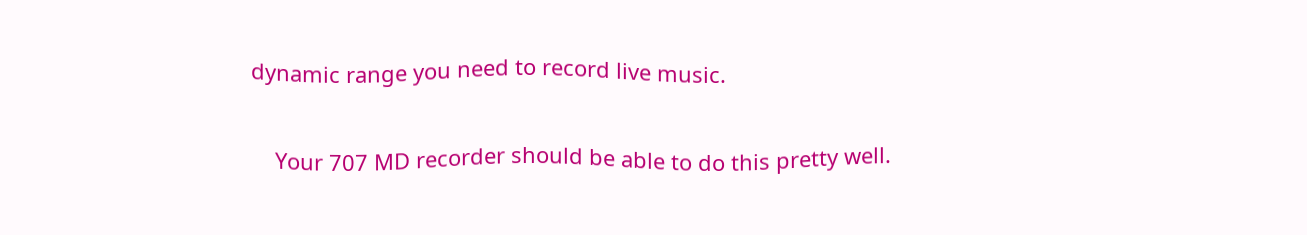dynamic range you need to record live music.

    Your 707 MD recorder should be able to do this pretty well.